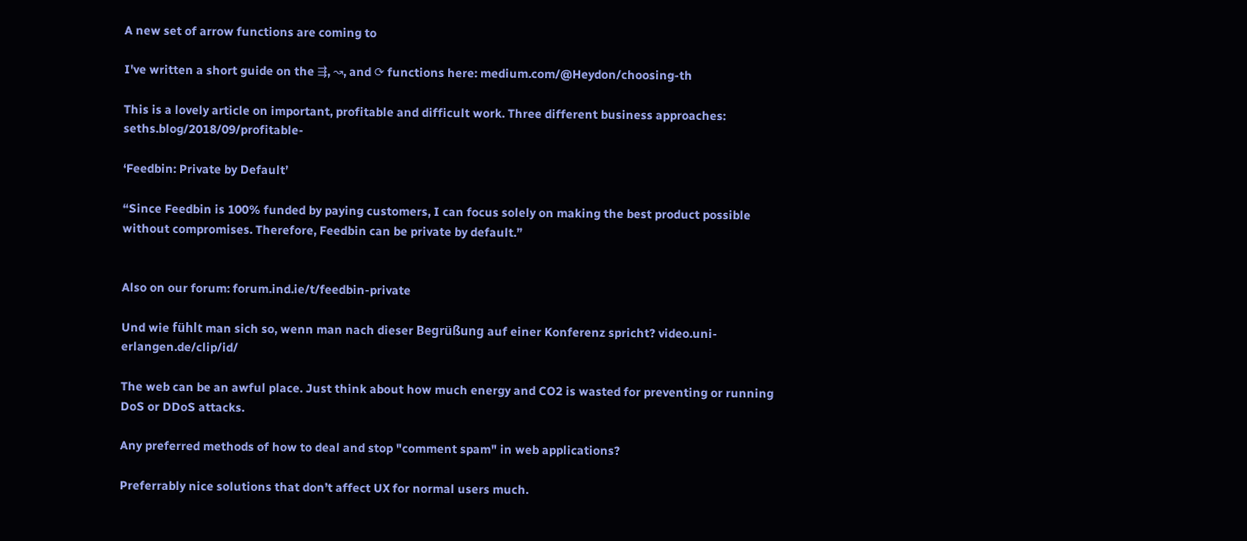A new set of arrow functions are coming to

I've written a short guide on the ⇶, ↝, and ⟳ functions here: medium.com/@Heydon/choosing-th

This is a lovely article on important, profitable and difficult work. Three different business approaches: seths.blog/2018/09/profitable-

‘Feedbin: Private by Default’

“Since Feedbin is 100% funded by paying customers, I can focus solely on making the best product possible without compromises. Therefore, Feedbin can be private by default.”


Also on our forum: forum.ind.ie/t/feedbin-private

Und wie fühlt man sich so, wenn man nach dieser Begrüßung auf einer Konferenz spricht? video.uni-erlangen.de/clip/id/

The web can be an awful place. Just think about how much energy and CO2 is wasted for preventing or running DoS or DDoS attacks.

Any preferred methods of how to deal and stop "comment spam" in web applications?

Preferrably nice solutions that don’t affect UX for normal users much.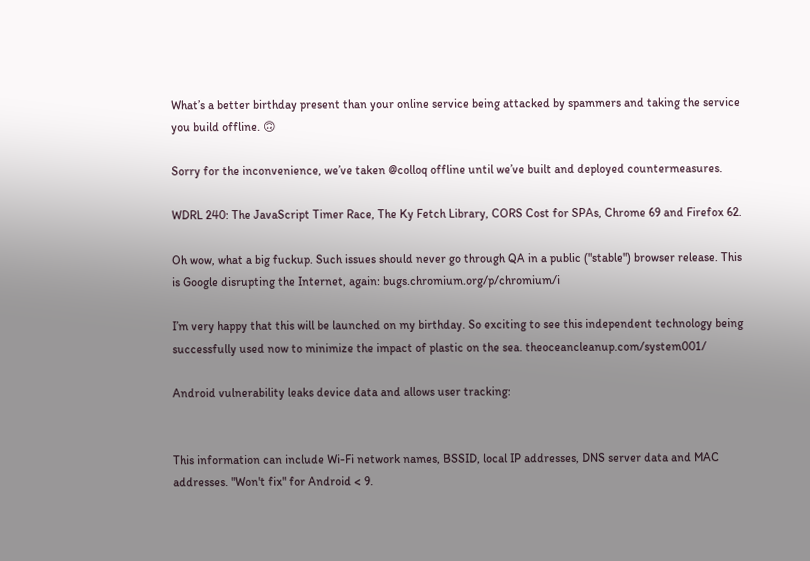What’s a better birthday present than your online service being attacked by spammers and taking the service you build offline. 🙃

Sorry for the inconvenience, we’ve taken @colloq offline until we’ve built and deployed countermeasures.

WDRL 240: The JavaScript Timer Race, The Ky Fetch Library, CORS Cost for SPAs, Chrome 69 and Firefox 62.

Oh wow, what a big fuckup. Such issues should never go through QA in a public ("stable") browser release. This is Google disrupting the Internet, again: bugs.chromium.org/p/chromium/i

I’m very happy that this will be launched on my birthday. So exciting to see this independent technology being successfully used now to minimize the impact of plastic on the sea. theoceancleanup.com/system001/

Android vulnerability leaks device data and allows user tracking:


This information can include Wi-Fi network names, BSSID, local IP addresses, DNS server data and MAC addresses. "Won't fix" for Android < 9.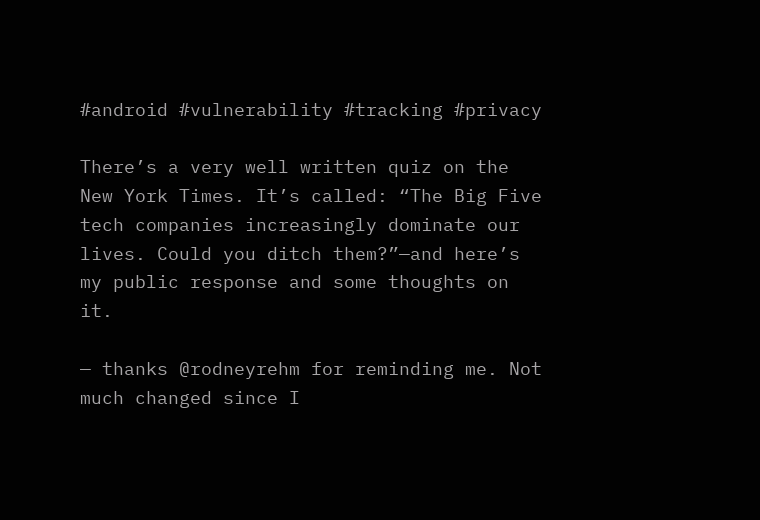#android #vulnerability #tracking #privacy

There’s a very well written quiz on the New York Times. It’s called: “The Big Five tech companies increasingly dominate our lives. Could you ditch them?”—and here’s my public response and some thoughts on it.

— thanks @rodneyrehm for reminding me. Not much changed since I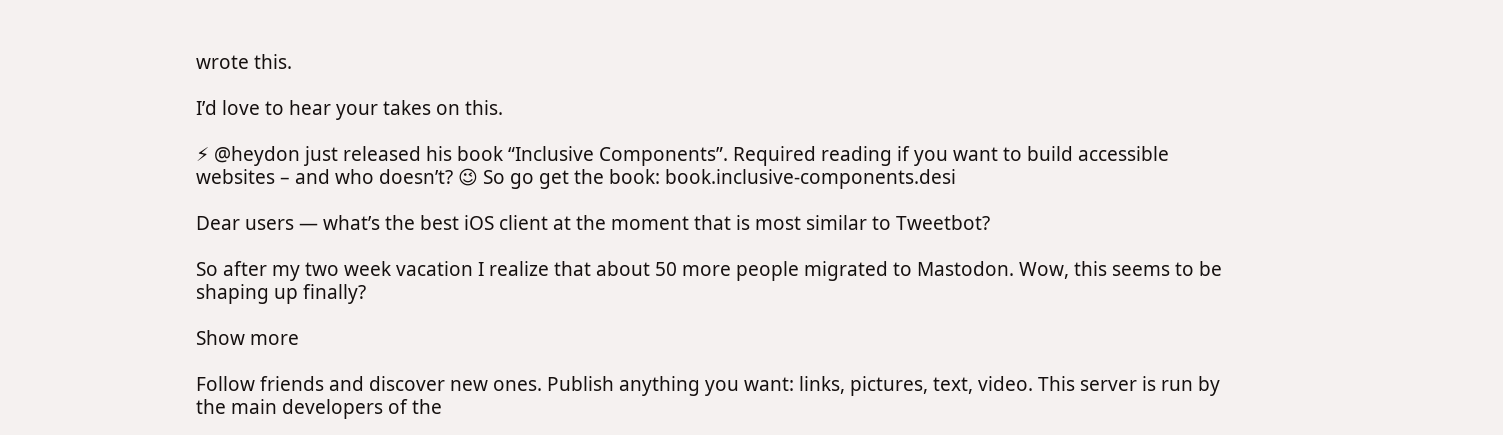wrote this.

I’d love to hear your takes on this.

⚡ @heydon just released his book “Inclusive Components”. Required reading if you want to build accessible websites – and who doesn’t? 😉 So go get the book: book.inclusive-components.desi

Dear users — what’s the best iOS client at the moment that is most similar to Tweetbot?

So after my two week vacation I realize that about 50 more people migrated to Mastodon. Wow, this seems to be shaping up finally?

Show more

Follow friends and discover new ones. Publish anything you want: links, pictures, text, video. This server is run by the main developers of the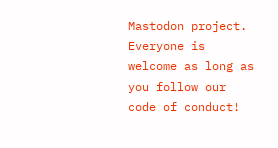Mastodon project. Everyone is welcome as long as you follow our code of conduct!